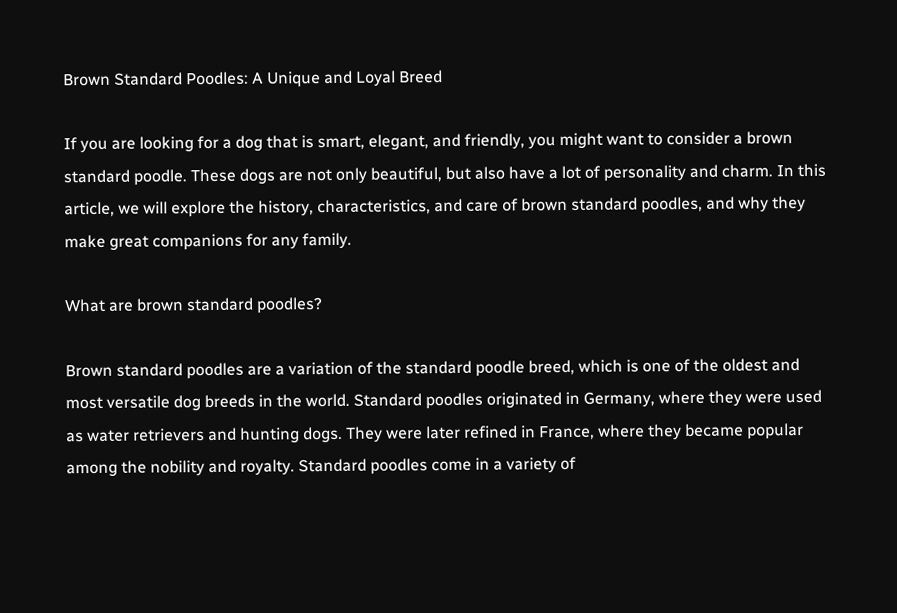Brown Standard Poodles: A Unique and Loyal Breed

If you are looking for a dog that is smart, elegant, and friendly, you might want to consider a brown standard poodle. These dogs are not only beautiful, but also have a lot of personality and charm. In this article, we will explore the history, characteristics, and care of brown standard poodles, and why they make great companions for any family.

What are brown standard poodles?

Brown standard poodles are a variation of the standard poodle breed, which is one of the oldest and most versatile dog breeds in the world. Standard poodles originated in Germany, where they were used as water retrievers and hunting dogs. They were later refined in France, where they became popular among the nobility and royalty. Standard poodles come in a variety of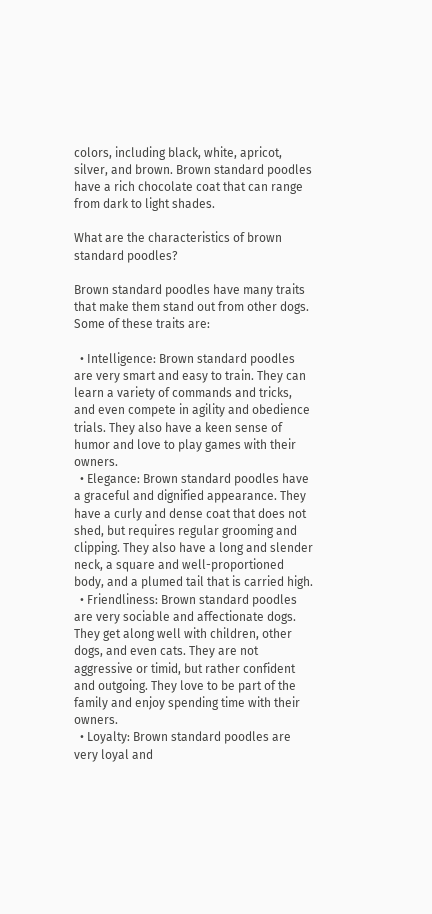colors, including black, white, apricot, silver, and brown. Brown standard poodles have a rich chocolate coat that can range from dark to light shades.

What are the characteristics of brown standard poodles?

Brown standard poodles have many traits that make them stand out from other dogs. Some of these traits are:

  • Intelligence: Brown standard poodles are very smart and easy to train. They can learn a variety of commands and tricks, and even compete in agility and obedience trials. They also have a keen sense of humor and love to play games with their owners.
  • Elegance: Brown standard poodles have a graceful and dignified appearance. They have a curly and dense coat that does not shed, but requires regular grooming and clipping. They also have a long and slender neck, a square and well-proportioned body, and a plumed tail that is carried high.
  • Friendliness: Brown standard poodles are very sociable and affectionate dogs. They get along well with children, other dogs, and even cats. They are not aggressive or timid, but rather confident and outgoing. They love to be part of the family and enjoy spending time with their owners.
  • Loyalty: Brown standard poodles are very loyal and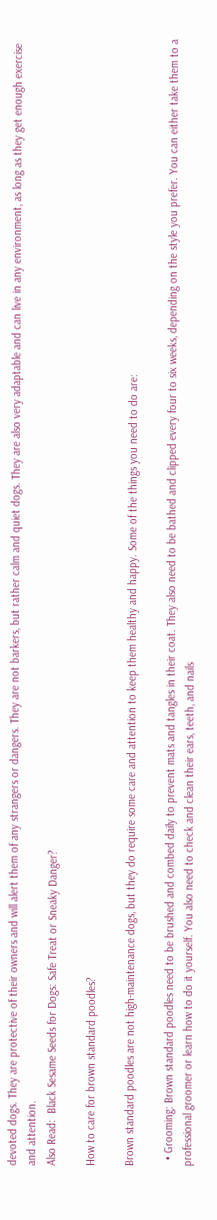devoted dogs. They are protective of their owners and will alert them of any strangers or dangers. They are not barkers, but rather calm and quiet dogs. They are also very adaptable and can live in any environment, as long as they get enough exercise and attention.
Also Read:  Black Sesame Seeds for Dogs: Safe Treat or Sneaky Danger?

How to care for brown standard poodles?

Brown standard poodles are not high-maintenance dogs, but they do require some care and attention to keep them healthy and happy. Some of the things you need to do are:

  • Grooming: Brown standard poodles need to be brushed and combed daily to prevent mats and tangles in their coat. They also need to be bathed and clipped every four to six weeks, depending on the style you prefer. You can either take them to a professional groomer or learn how to do it yourself. You also need to check and clean their ears, teeth, and nails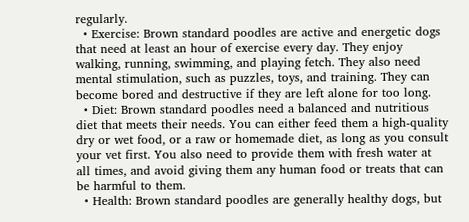regularly.
  • Exercise: Brown standard poodles are active and energetic dogs that need at least an hour of exercise every day. They enjoy walking, running, swimming, and playing fetch. They also need mental stimulation, such as puzzles, toys, and training. They can become bored and destructive if they are left alone for too long.
  • Diet: Brown standard poodles need a balanced and nutritious diet that meets their needs. You can either feed them a high-quality dry or wet food, or a raw or homemade diet, as long as you consult your vet first. You also need to provide them with fresh water at all times, and avoid giving them any human food or treats that can be harmful to them.
  • Health: Brown standard poodles are generally healthy dogs, but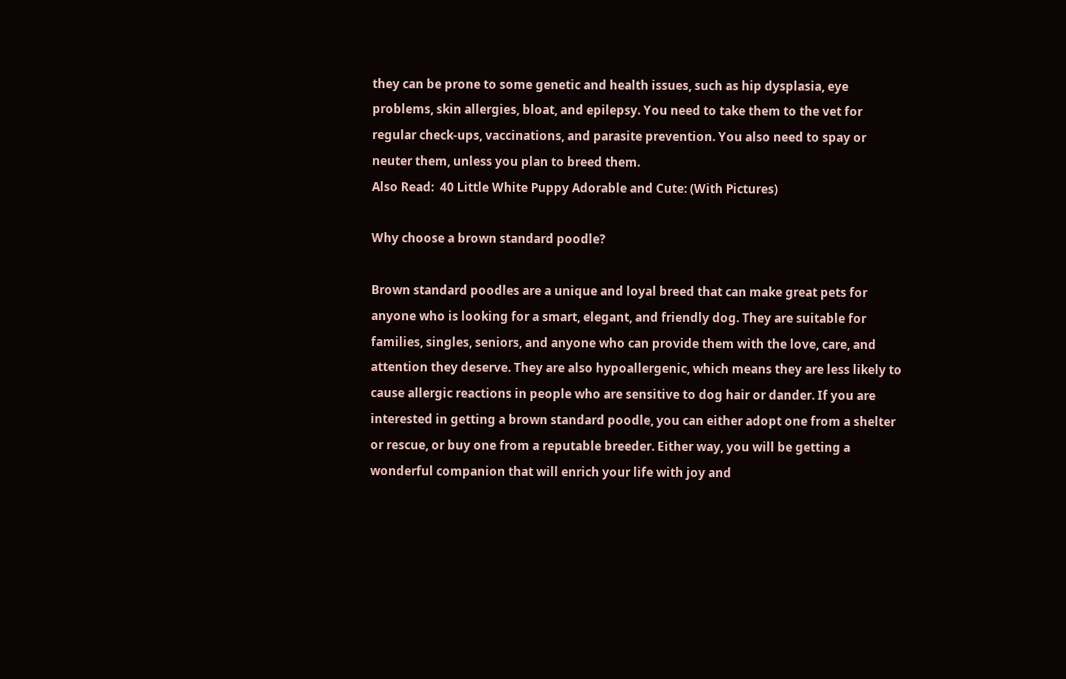they can be prone to some genetic and health issues, such as hip dysplasia, eye problems, skin allergies, bloat, and epilepsy. You need to take them to the vet for regular check-ups, vaccinations, and parasite prevention. You also need to spay or neuter them, unless you plan to breed them.
Also Read:  40 Little White Puppy Adorable and Cute: (With Pictures)

Why choose a brown standard poodle?

Brown standard poodles are a unique and loyal breed that can make great pets for anyone who is looking for a smart, elegant, and friendly dog. They are suitable for families, singles, seniors, and anyone who can provide them with the love, care, and attention they deserve. They are also hypoallergenic, which means they are less likely to cause allergic reactions in people who are sensitive to dog hair or dander. If you are interested in getting a brown standard poodle, you can either adopt one from a shelter or rescue, or buy one from a reputable breeder. Either way, you will be getting a wonderful companion that will enrich your life with joy and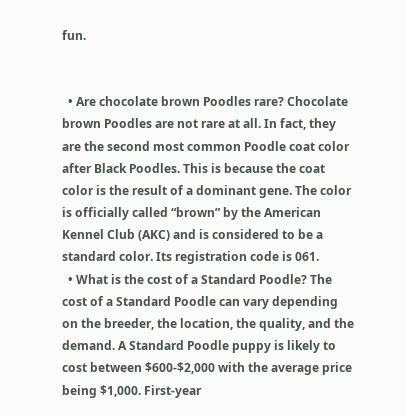fun.


  • Are chocolate brown Poodles rare? Chocolate brown Poodles are not rare at all. In fact, they are the second most common Poodle coat color after Black Poodles. This is because the coat color is the result of a dominant gene. The color is officially called “brown” by the American Kennel Club (AKC) and is considered to be a standard color. Its registration code is 061.
  • What is the cost of a Standard Poodle? The cost of a Standard Poodle can vary depending on the breeder, the location, the quality, and the demand. A Standard Poodle puppy is likely to cost between $600-$2,000 with the average price being $1,000. First-year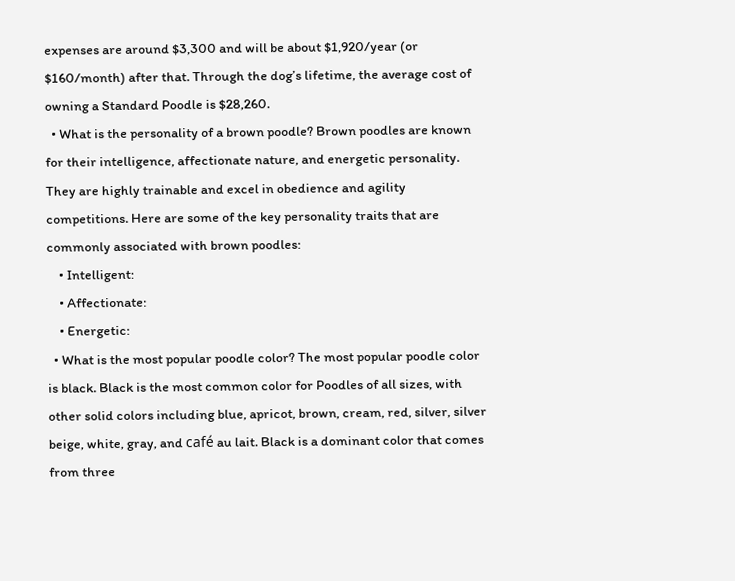expenses are around $3,300 and will be about $1,920/year (or $160/month) after that. Through the dog’s lifetime, the average cost of owning a Standard Poodle is $28,260.
  • What is the personality of a brown poodle? Brown poodles are known for their intelligence, affectionate nature, and energetic personality. They are highly trainable and excel in obedience and agility competitions. Here are some of the key personality traits that are commonly associated with brown poodles:
    • Intelligent:
    • Affectionate:
    • Energetic:
  • What is the most popular poodle color? The most popular poodle color is black. Black is the most common color for Poodles of all sizes, with other solid colors including blue, apricot, brown, cream, red, silver, silver beige, white, gray, and café au lait. Black is a dominant color that comes from three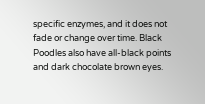specific enzymes, and it does not fade or change over time. Black Poodles also have all-black points and dark chocolate brown eyes.